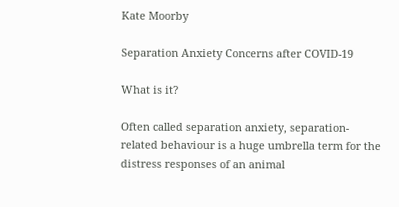Kate Moorby

Separation Anxiety Concerns after COVID-19

What is it?

Often called separation anxiety, separation-related behaviour is a huge umbrella term for the distress responses of an animal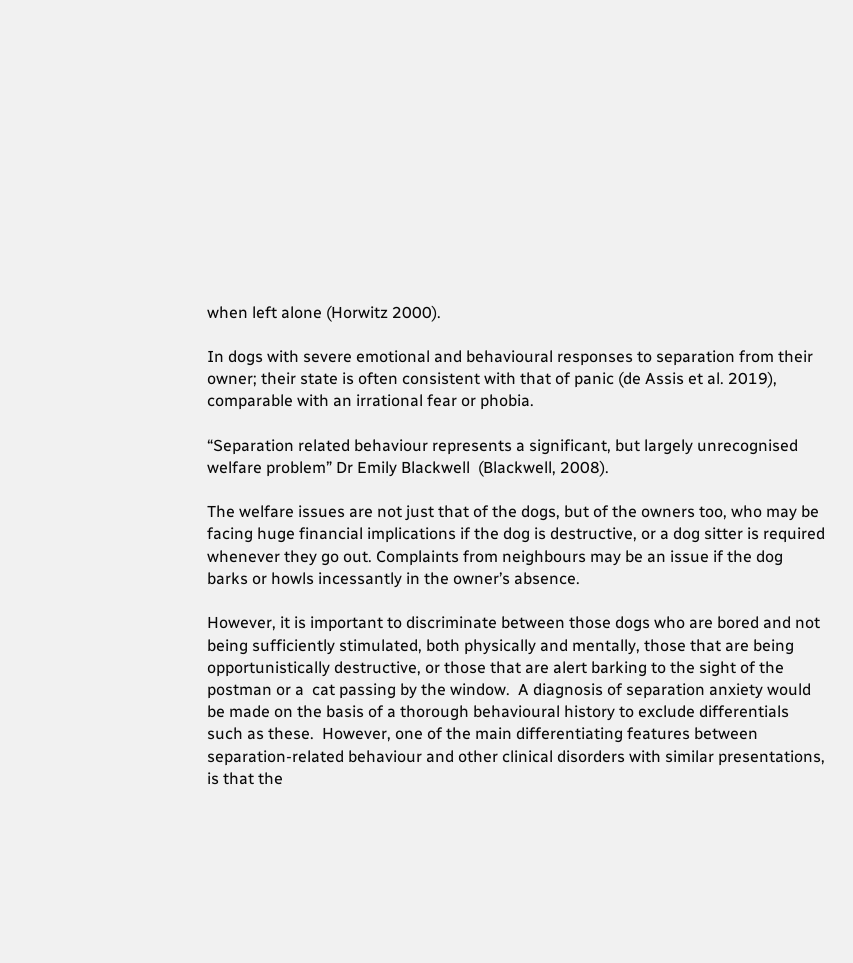when left alone (Horwitz 2000).

In dogs with severe emotional and behavioural responses to separation from their owner; their state is often consistent with that of panic (de Assis et al. 2019), comparable with an irrational fear or phobia.

“Separation related behaviour represents a significant, but largely unrecognised welfare problem” Dr Emily Blackwell  (Blackwell, 2008).

The welfare issues are not just that of the dogs, but of the owners too, who may be facing huge financial implications if the dog is destructive, or a dog sitter is required whenever they go out. Complaints from neighbours may be an issue if the dog barks or howls incessantly in the owner’s absence.

However, it is important to discriminate between those dogs who are bored and not being sufficiently stimulated, both physically and mentally, those that are being opportunistically destructive, or those that are alert barking to the sight of the postman or a  cat passing by the window.  A diagnosis of separation anxiety would be made on the basis of a thorough behavioural history to exclude differentials such as these.  However, one of the main differentiating features between separation-related behaviour and other clinical disorders with similar presentations, is that the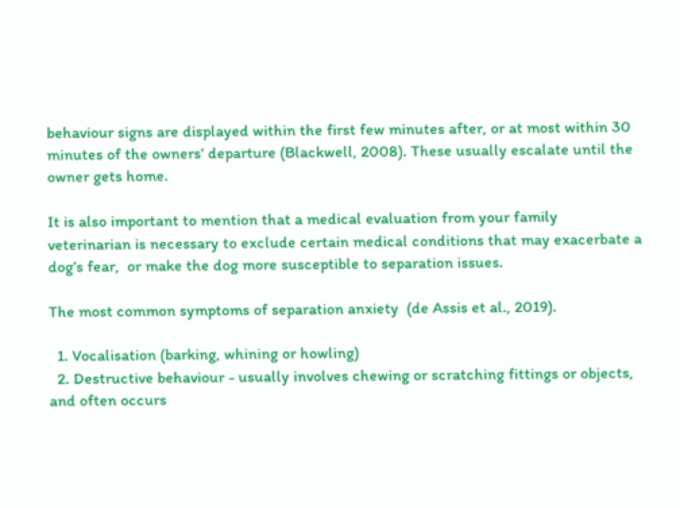behaviour signs are displayed within the first few minutes after, or at most within 30 minutes of the owners’ departure (Blackwell, 2008). These usually escalate until the owner gets home.

It is also important to mention that a medical evaluation from your family veterinarian is necessary to exclude certain medical conditions that may exacerbate a dog’s fear,  or make the dog more susceptible to separation issues.

The most common symptoms of separation anxiety  (de Assis et al., 2019).

  1. Vocalisation (barking, whining or howling)
  2. Destructive behaviour - usually involves chewing or scratching fittings or objects, and often occurs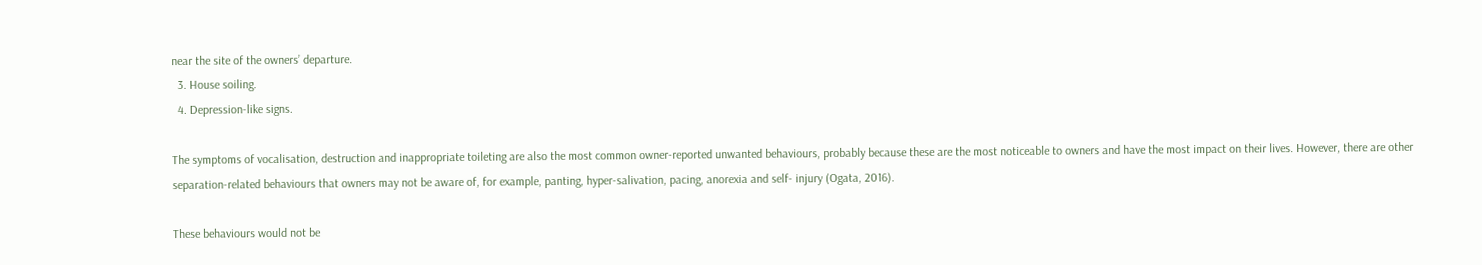near the site of the owners’ departure.
  3. House soiling.
  4. Depression-like signs.

The symptoms of vocalisation, destruction and inappropriate toileting are also the most common owner-reported unwanted behaviours, probably because these are the most noticeable to owners and have the most impact on their lives. However, there are other separation-related behaviours that owners may not be aware of, for example, panting, hyper-salivation, pacing, anorexia and self- injury (Ogata, 2016).

These behaviours would not be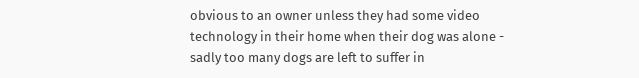obvious to an owner unless they had some video technology in their home when their dog was alone - sadly too many dogs are left to suffer in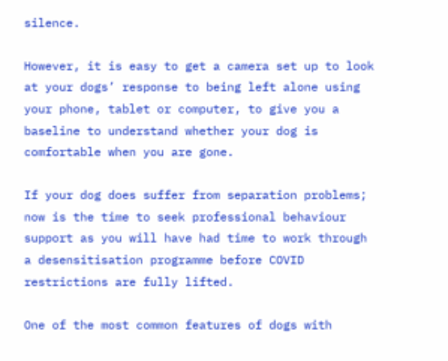silence.

However, it is easy to get a camera set up to look at your dogs’ response to being left alone using your phone, tablet or computer, to give you a baseline to understand whether your dog is comfortable when you are gone.

If your dog does suffer from separation problems; now is the time to seek professional behaviour support as you will have had time to work through a desensitisation programme before COVID restrictions are fully lifted.

One of the most common features of dogs with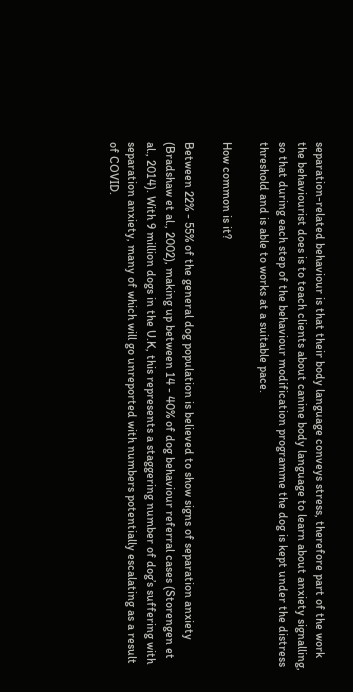separation-related behaviour is that their body language conveys stress, therefore part of the work the behaviourist does is to teach clients about canine body language to learn about anxiety signalling, so that during each step of the behaviour modification programme the dog is kept under the distress threshold and is able to works at a suitable pace.

How common is it?

Between 22% - 55% of the general dog population is believed to show signs of separation anxiety (Bradshaw et al., 2002), making up between 14 - 40% of dog behaviour referral cases (Storengen et al., 2014). With 9 million dogs in the U.K, this represents a staggering number of dog’s suffering with separation anxiety, many of which will go unreported with numbers potentially escalating as a result of COVID.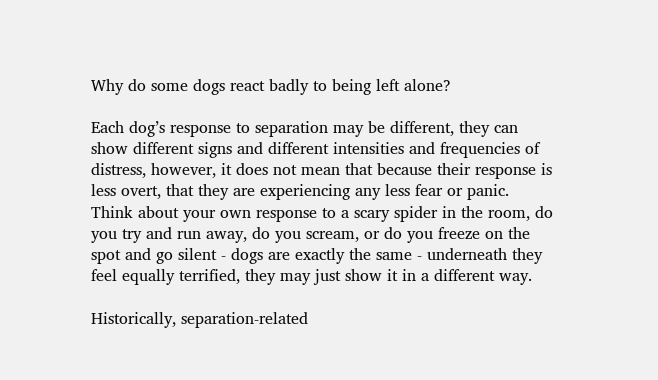Why do some dogs react badly to being left alone?

Each dog’s response to separation may be different, they can show different signs and different intensities and frequencies of distress, however, it does not mean that because their response is less overt, that they are experiencing any less fear or panic. Think about your own response to a scary spider in the room, do you try and run away, do you scream, or do you freeze on the spot and go silent - dogs are exactly the same - underneath they feel equally terrified, they may just show it in a different way.

Historically, separation-related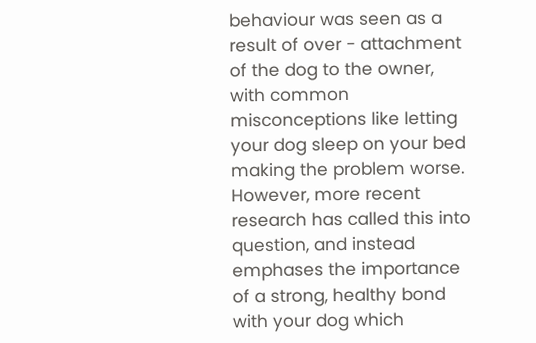behaviour was seen as a result of over - attachment of the dog to the owner,  with common misconceptions like letting your dog sleep on your bed making the problem worse. However, more recent research has called this into question, and instead emphases the importance of a strong, healthy bond with your dog which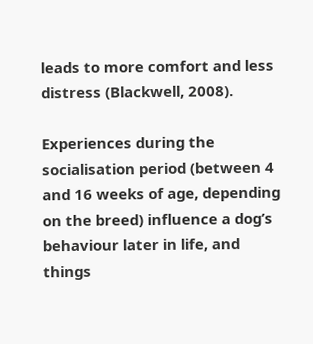leads to more comfort and less distress (Blackwell, 2008).

Experiences during the socialisation period (between 4 and 16 weeks of age, depending on the breed) influence a dog’s behaviour later in life, and things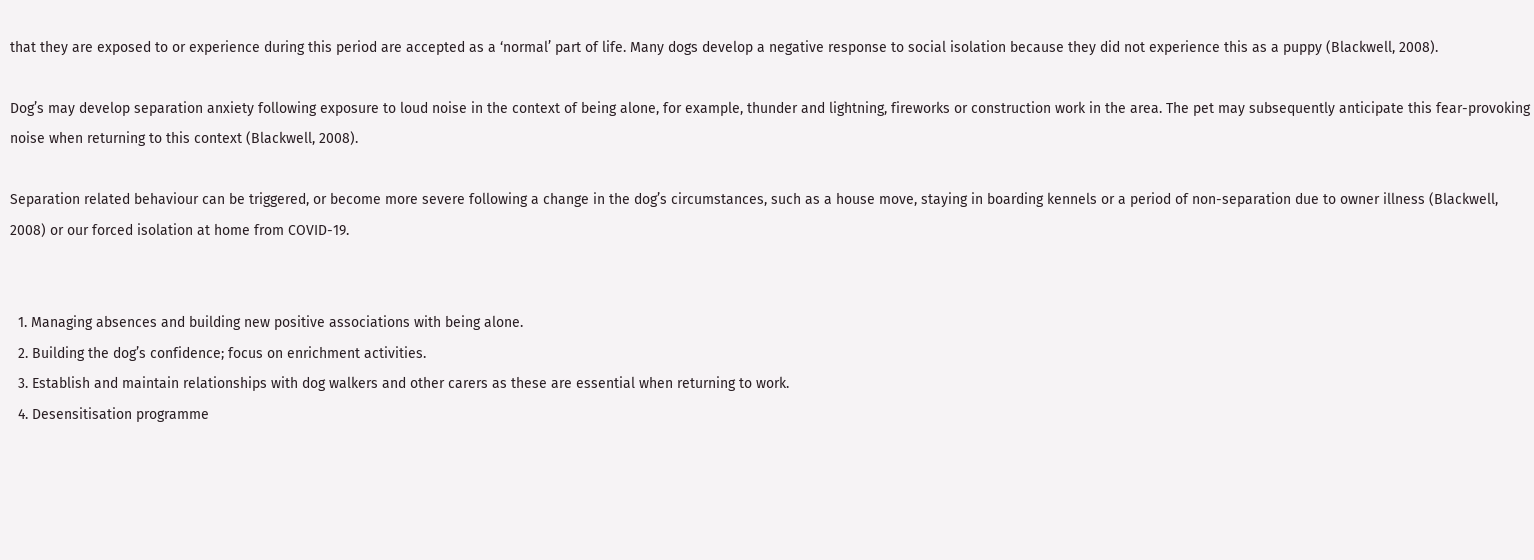that they are exposed to or experience during this period are accepted as a ‘normal’ part of life. Many dogs develop a negative response to social isolation because they did not experience this as a puppy (Blackwell, 2008).

Dog’s may develop separation anxiety following exposure to loud noise in the context of being alone, for example, thunder and lightning, fireworks or construction work in the area. The pet may subsequently anticipate this fear-provoking noise when returning to this context (Blackwell, 2008).

Separation related behaviour can be triggered, or become more severe following a change in the dog’s circumstances, such as a house move, staying in boarding kennels or a period of non-separation due to owner illness (Blackwell, 2008) or our forced isolation at home from COVID-19.


  1. Managing absences and building new positive associations with being alone.
  2. Building the dog’s confidence; focus on enrichment activities.
  3. Establish and maintain relationships with dog walkers and other carers as these are essential when returning to work.
  4. Desensitisation programme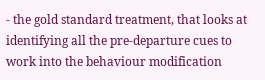- the gold standard treatment, that looks at identifying all the pre-departure cues to work into the behaviour modification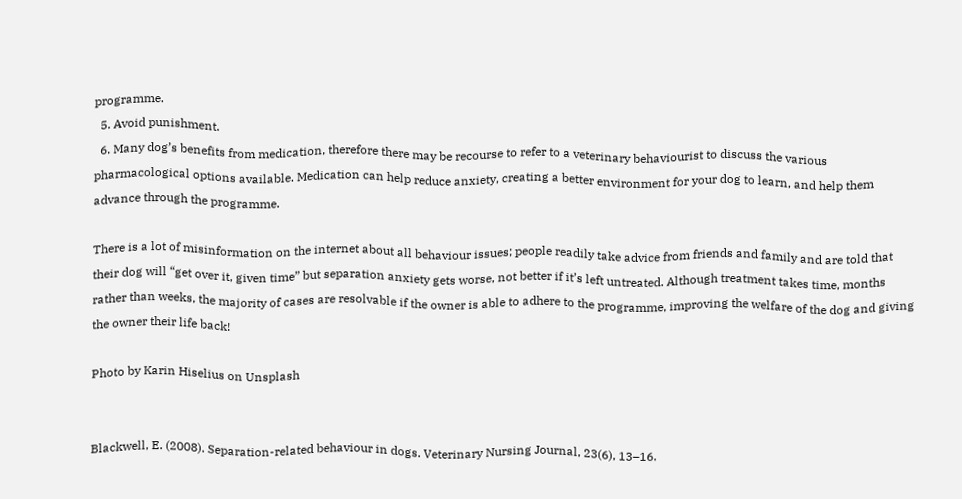programme.
  5. Avoid punishment.
  6. Many dog’s benefits from medication, therefore there may be recourse to refer to a veterinary behaviourist to discuss the various pharmacological options available. Medication can help reduce anxiety, creating a better environment for your dog to learn, and help them advance through the programme.

There is a lot of misinformation on the internet about all behaviour issues; people readily take advice from friends and family and are told that their dog will “get over it, given time” but separation anxiety gets worse, not better if it’s left untreated. Although treatment takes time, months rather than weeks, the majority of cases are resolvable if the owner is able to adhere to the programme, improving the welfare of the dog and giving the owner their life back!

Photo by Karin Hiselius on Unsplash


Blackwell, E. (2008). Separation-related behaviour in dogs. Veterinary Nursing Journal, 23(6), 13–16.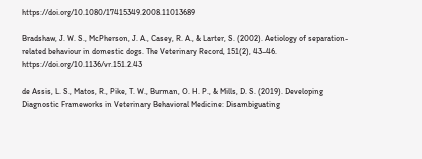https://doi.org/10.1080/17415349.2008.11013689

Bradshaw, J. W. S., McPherson, J. A., Casey, R. A., & Larter, S. (2002). Aetiology of separation-related behaviour in domestic dogs. The Veterinary Record, 151(2), 43–46. https://doi.org/10.1136/vr.151.2.43

de Assis, L. S., Matos, R., Pike, T. W., Burman, O. H. P., & Mills, D. S. (2019). Developing Diagnostic Frameworks in Veterinary Behavioral Medicine: Disambiguating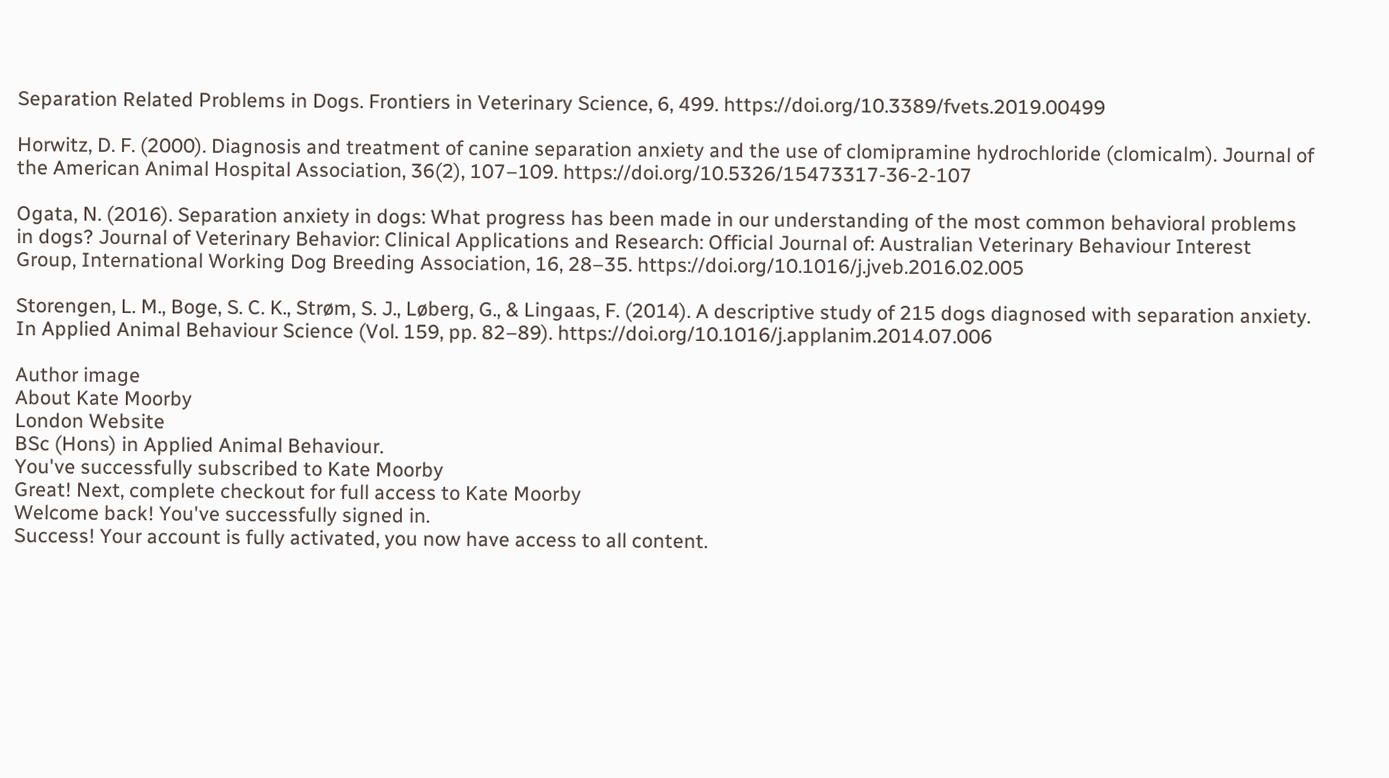Separation Related Problems in Dogs. Frontiers in Veterinary Science, 6, 499. https://doi.org/10.3389/fvets.2019.00499

Horwitz, D. F. (2000). Diagnosis and treatment of canine separation anxiety and the use of clomipramine hydrochloride (clomicalm). Journal of the American Animal Hospital Association, 36(2), 107–109. https://doi.org/10.5326/15473317-36-2-107

Ogata, N. (2016). Separation anxiety in dogs: What progress has been made in our understanding of the most common behavioral problems in dogs? Journal of Veterinary Behavior: Clinical Applications and Research: Official Journal of: Australian Veterinary Behaviour Interest Group, International Working Dog Breeding Association, 16, 28–35. https://doi.org/10.1016/j.jveb.2016.02.005

Storengen, L. M., Boge, S. C. K., Strøm, S. J., Løberg, G., & Lingaas, F. (2014). A descriptive study of 215 dogs diagnosed with separation anxiety. In Applied Animal Behaviour Science (Vol. 159, pp. 82–89). https://doi.org/10.1016/j.applanim.2014.07.006

Author image
About Kate Moorby
London Website
BSc (Hons) in Applied Animal Behaviour.
You've successfully subscribed to Kate Moorby
Great! Next, complete checkout for full access to Kate Moorby
Welcome back! You've successfully signed in.
Success! Your account is fully activated, you now have access to all content.